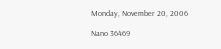Monday, November 20, 2006

Nano 36469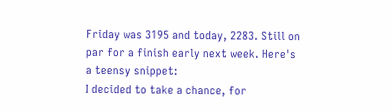Friday was 3195 and today, 2283. Still on par for a finish early next week. Here's a teensy snippet:
I decided to take a chance, for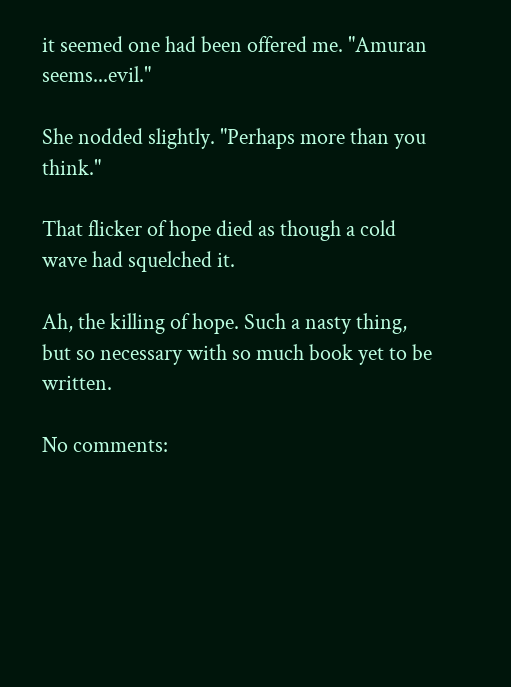it seemed one had been offered me. "Amuran seems...evil."

She nodded slightly. "Perhaps more than you think."

That flicker of hope died as though a cold wave had squelched it.

Ah, the killing of hope. Such a nasty thing, but so necessary with so much book yet to be written.

No comments: